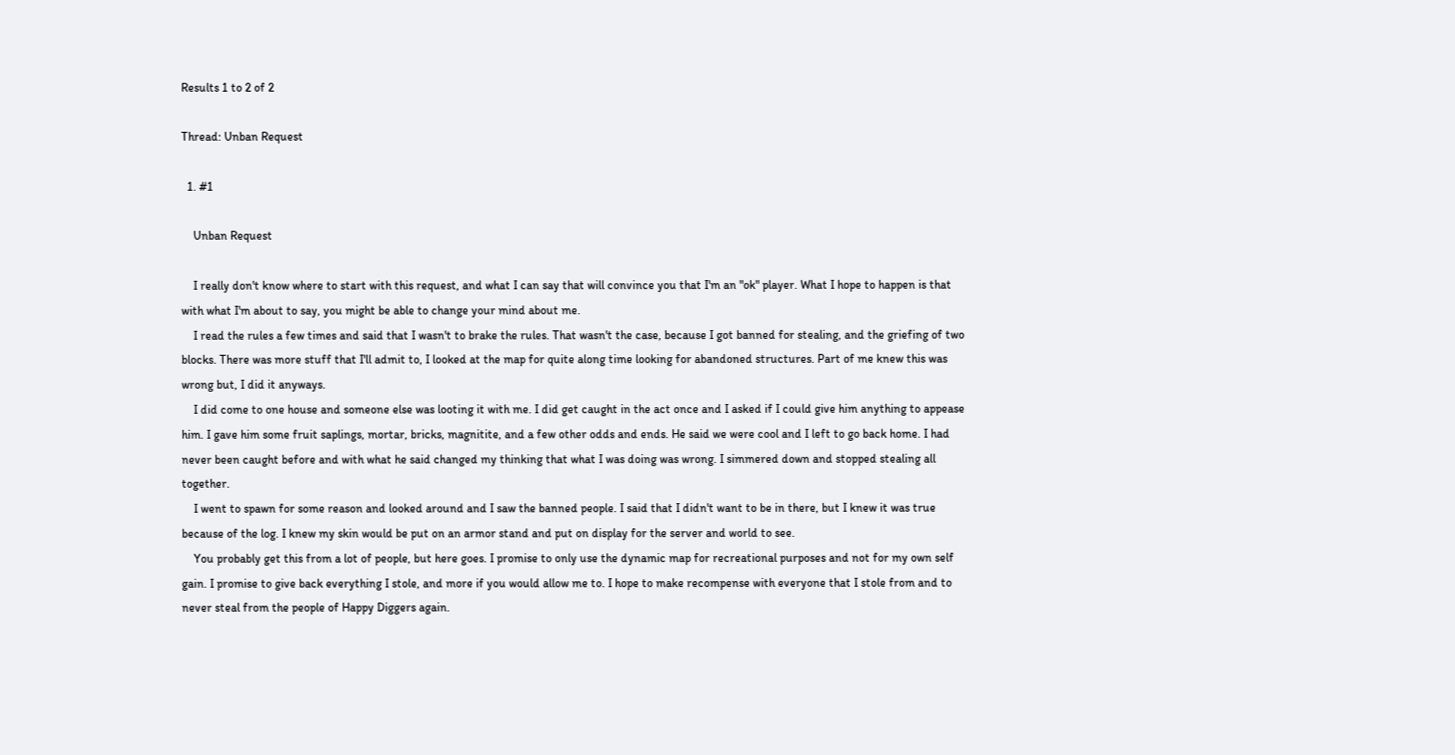Results 1 to 2 of 2

Thread: Unban Request

  1. #1

    Unban Request

    I really don't know where to start with this request, and what I can say that will convince you that I'm an "ok" player. What I hope to happen is that with what I'm about to say, you might be able to change your mind about me.
    I read the rules a few times and said that I wasn't to brake the rules. That wasn't the case, because I got banned for stealing, and the griefing of two blocks. There was more stuff that I'll admit to, I looked at the map for quite along time looking for abandoned structures. Part of me knew this was wrong but, I did it anyways.
    I did come to one house and someone else was looting it with me. I did get caught in the act once and I asked if I could give him anything to appease him. I gave him some fruit saplings, mortar, bricks, magnitite, and a few other odds and ends. He said we were cool and I left to go back home. I had never been caught before and with what he said changed my thinking that what I was doing was wrong. I simmered down and stopped stealing all together.
    I went to spawn for some reason and looked around and I saw the banned people. I said that I didn't want to be in there, but I knew it was true because of the log. I knew my skin would be put on an armor stand and put on display for the server and world to see.
    You probably get this from a lot of people, but here goes. I promise to only use the dynamic map for recreational purposes and not for my own self gain. I promise to give back everything I stole, and more if you would allow me to. I hope to make recompense with everyone that I stole from and to never steal from the people of Happy Diggers again.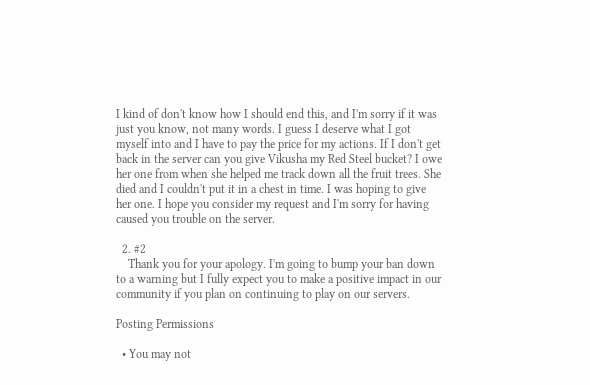I kind of don't know how I should end this, and I'm sorry if it was just you know, not many words. I guess I deserve what I got myself into and I have to pay the price for my actions. If I don't get back in the server can you give Vikusha my Red Steel bucket? I owe her one from when she helped me track down all the fruit trees. She died and I couldn't put it in a chest in time. I was hoping to give her one. I hope you consider my request and I'm sorry for having caused you trouble on the server.

  2. #2
    Thank you for your apology. I'm going to bump your ban down to a warning but I fully expect you to make a positive impact in our community if you plan on continuing to play on our servers.

Posting Permissions

  • You may not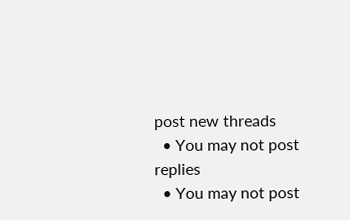post new threads
  • You may not post replies
  • You may not post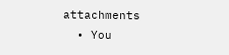attachments
  • You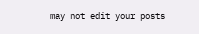may not edit your posts